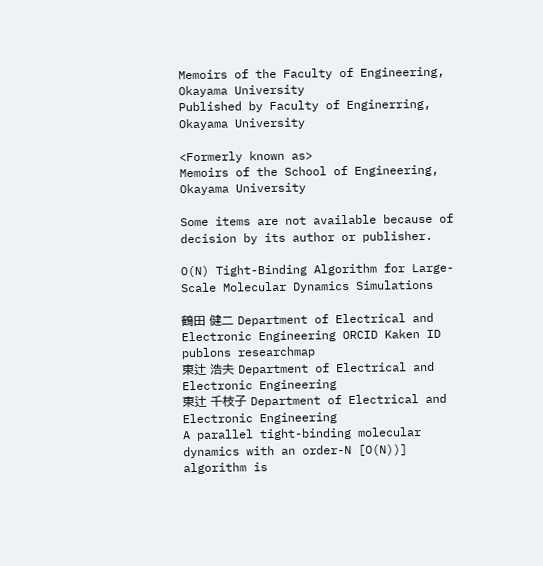Memoirs of the Faculty of Engineering, Okayama University
Published by Faculty of Enginerring, Okayama University

<Formerly known as>
Memoirs of the School of Engineering, Okayama University

Some items are not available because of decision by its author or publisher.

O(N) Tight-Binding Algorithm for Large-Scale Molecular Dynamics Simulations

鶴田 健二 Department of Electrical and Electronic Engineering ORCID Kaken ID publons researchmap
東辻 浩夫 Department of Electrical and Electronic Engineering
東辻 千枝子 Department of Electrical and Electronic Engineering
A parallel tight-binding molecular dynamics with an order-N [O(N))] algorithm is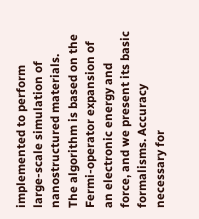implemented to perform large-scale simulation of nanostructured materials. The algorithm is based on the Fermi-operator expansion of an electronic energy and force, and we present its basic formalisms. Accuracy necessary for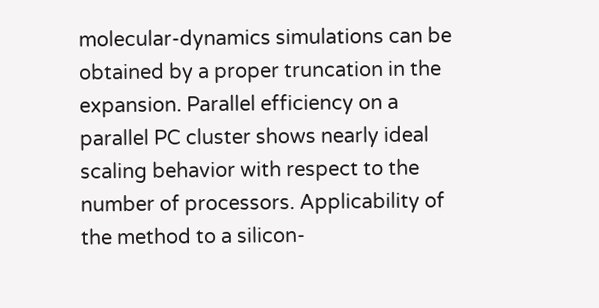molecular-dynamics simulations can be obtained by a proper truncation in the expansion. Parallel efficiency on a parallel PC cluster shows nearly ideal scaling behavior with respect to the number of processors. Applicability of the method to a silicon-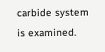carbide system is examined.